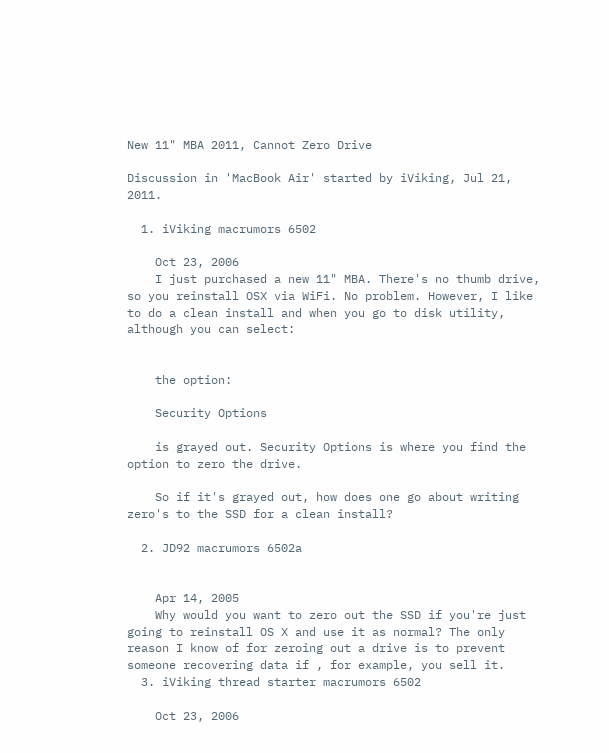New 11" MBA 2011, Cannot Zero Drive

Discussion in 'MacBook Air' started by iViking, Jul 21, 2011.

  1. iViking macrumors 6502

    Oct 23, 2006
    I just purchased a new 11" MBA. There's no thumb drive, so you reinstall OSX via WiFi. No problem. However, I like to do a clean install and when you go to disk utility, although you can select:


    the option:

    Security Options

    is grayed out. Security Options is where you find the option to zero the drive.

    So if it's grayed out, how does one go about writing zero's to the SSD for a clean install?

  2. JD92 macrumors 6502a


    Apr 14, 2005
    Why would you want to zero out the SSD if you're just going to reinstall OS X and use it as normal? The only reason I know of for zeroing out a drive is to prevent someone recovering data if , for example, you sell it.
  3. iViking thread starter macrumors 6502

    Oct 23, 2006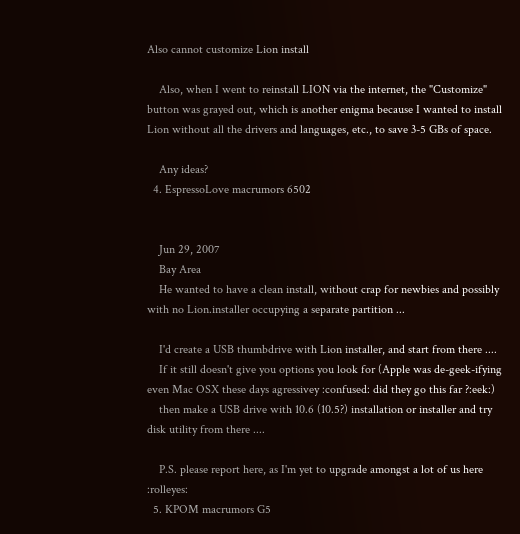Also cannot customize Lion install

    Also, when I went to reinstall LION via the internet, the "Customize" button was grayed out, which is another enigma because I wanted to install Lion without all the drivers and languages, etc., to save 3-5 GBs of space.

    Any ideas?
  4. EspressoLove macrumors 6502


    Jun 29, 2007
    Bay Area
    He wanted to have a clean install, without crap for newbies and possibly with no Lion.installer occupying a separate partition ...

    I'd create a USB thumbdrive with Lion installer, and start from there ....
    If it still doesn't give you options you look for (Apple was de-geek-ifying even Mac OSX these days agressivey :confused: did they go this far ?:eek:)
    then make a USB drive with 10.6 (10.5?) installation or installer and try disk utility from there ....

    P.S. please report here, as I'm yet to upgrade amongst a lot of us here :rolleyes:
  5. KPOM macrumors G5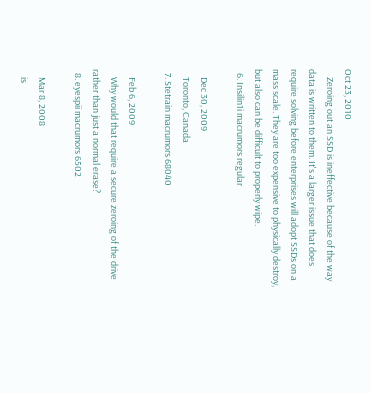Oct 23, 2010
    Zeroing out an SSD is ineffective because of the way data is written to them. It's a larger issue that does require solving before enterprises will adopt SSDs on a mass scale. They are too expensive to physically destroy, but also can be difficult to properly wipe.
  6. Insilin1i macrumors regular

    Dec 30, 2009
    Toronto, Canada
  7. Stetrain macrumors 68040

    Feb 6, 2009
    Why would that require a secure zeroing of the drive rather than just a normal erase?
  8. eyespii macrumors 6502

    Mar 8, 2008
    is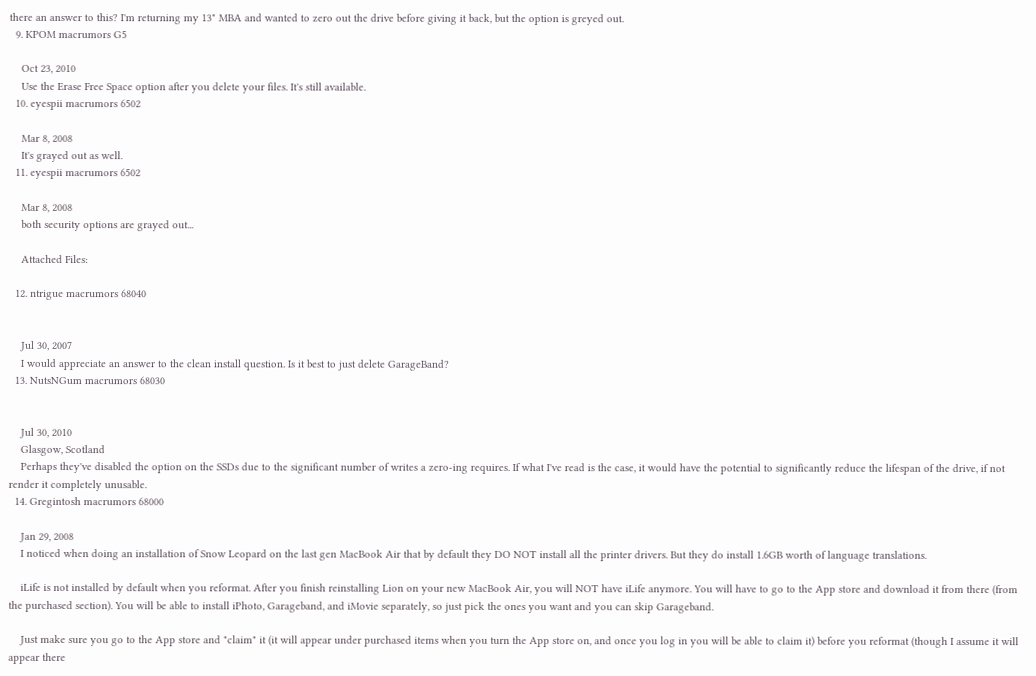there an answer to this? I'm returning my 13" MBA and wanted to zero out the drive before giving it back, but the option is greyed out.
  9. KPOM macrumors G5

    Oct 23, 2010
    Use the Erase Free Space option after you delete your files. It's still available.
  10. eyespii macrumors 6502

    Mar 8, 2008
    It's grayed out as well.
  11. eyespii macrumors 6502

    Mar 8, 2008
    both security options are grayed out...

    Attached Files:

  12. ntrigue macrumors 68040


    Jul 30, 2007
    I would appreciate an answer to the clean install question. Is it best to just delete GarageBand?
  13. NutsNGum macrumors 68030


    Jul 30, 2010
    Glasgow, Scotland
    Perhaps they've disabled the option on the SSDs due to the significant number of writes a zero-ing requires. If what I've read is the case, it would have the potential to significantly reduce the lifespan of the drive, if not render it completely unusable.
  14. Gregintosh macrumors 68000

    Jan 29, 2008
    I noticed when doing an installation of Snow Leopard on the last gen MacBook Air that by default they DO NOT install all the printer drivers. But they do install 1.6GB worth of language translations.

    iLife is not installed by default when you reformat. After you finish reinstalling Lion on your new MacBook Air, you will NOT have iLife anymore. You will have to go to the App store and download it from there (from the purchased section). You will be able to install iPhoto, Garageband, and iMovie separately, so just pick the ones you want and you can skip Garageband.

    Just make sure you go to the App store and "claim" it (it will appear under purchased items when you turn the App store on, and once you log in you will be able to claim it) before you reformat (though I assume it will appear there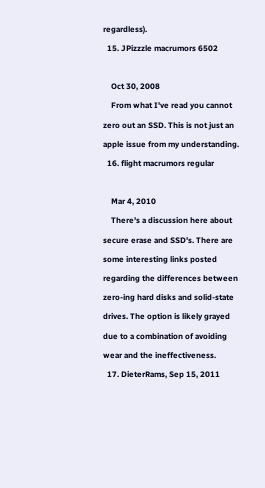regardless).
  15. JPizzzle macrumors 6502

    Oct 30, 2008
    From what I've read you cannot zero out an SSD. This is not just an apple issue from my understanding.
  16. flight macrumors regular

    Mar 4, 2010
    There's a discussion here about secure erase and SSD's. There are some interesting links posted regarding the differences between zero-ing hard disks and solid-state drives. The option is likely grayed due to a combination of avoiding wear and the ineffectiveness.
  17. DieterRams, Sep 15, 2011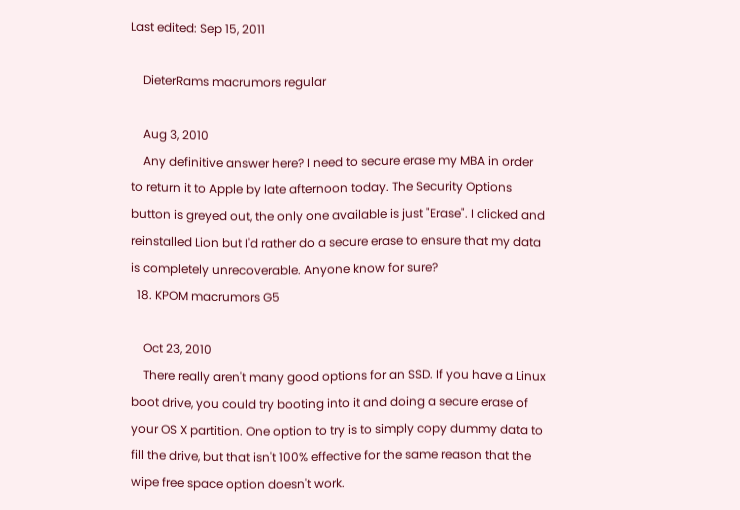Last edited: Sep 15, 2011

    DieterRams macrumors regular

    Aug 3, 2010
    Any definitive answer here? I need to secure erase my MBA in order to return it to Apple by late afternoon today. The Security Options button is greyed out, the only one available is just "Erase". I clicked and reinstalled Lion but I'd rather do a secure erase to ensure that my data is completely unrecoverable. Anyone know for sure?
  18. KPOM macrumors G5

    Oct 23, 2010
    There really aren't many good options for an SSD. If you have a Linux boot drive, you could try booting into it and doing a secure erase of your OS X partition. One option to try is to simply copy dummy data to fill the drive, but that isn't 100% effective for the same reason that the wipe free space option doesn't work.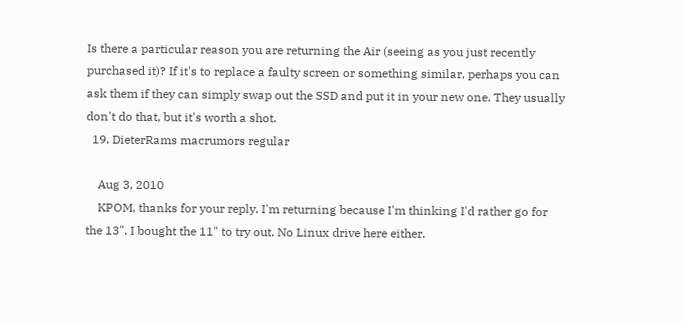Is there a particular reason you are returning the Air (seeing as you just recently purchased it)? If it's to replace a faulty screen or something similar, perhaps you can ask them if they can simply swap out the SSD and put it in your new one. They usually don't do that, but it's worth a shot.
  19. DieterRams macrumors regular

    Aug 3, 2010
    KPOM, thanks for your reply. I'm returning because I'm thinking I'd rather go for the 13". I bought the 11" to try out. No Linux drive here either.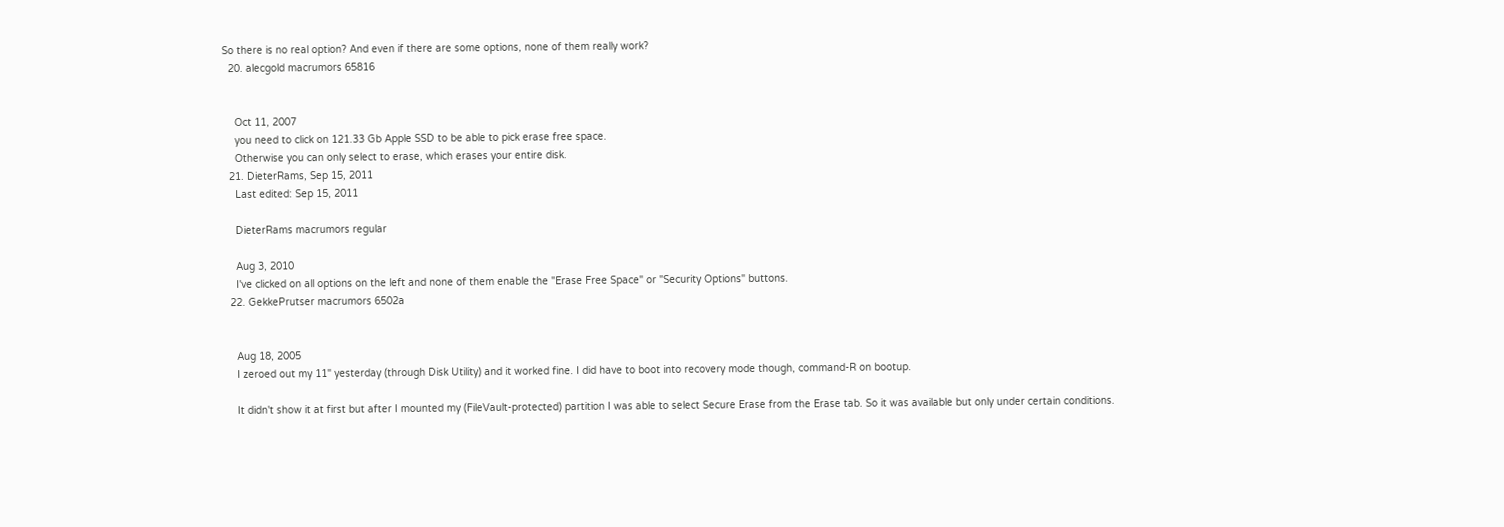So there is no real option? And even if there are some options, none of them really work?
  20. alecgold macrumors 65816


    Oct 11, 2007
    you need to click on 121.33 Gb Apple SSD to be able to pick erase free space.
    Otherwise you can only select to erase, which erases your entire disk.
  21. DieterRams, Sep 15, 2011
    Last edited: Sep 15, 2011

    DieterRams macrumors regular

    Aug 3, 2010
    I've clicked on all options on the left and none of them enable the "Erase Free Space" or "Security Options" buttons.
  22. GekkePrutser macrumors 6502a


    Aug 18, 2005
    I zeroed out my 11" yesterday (through Disk Utility) and it worked fine. I did have to boot into recovery mode though, command-R on bootup.

    It didn't show it at first but after I mounted my (FileVault-protected) partition I was able to select Secure Erase from the Erase tab. So it was available but only under certain conditions.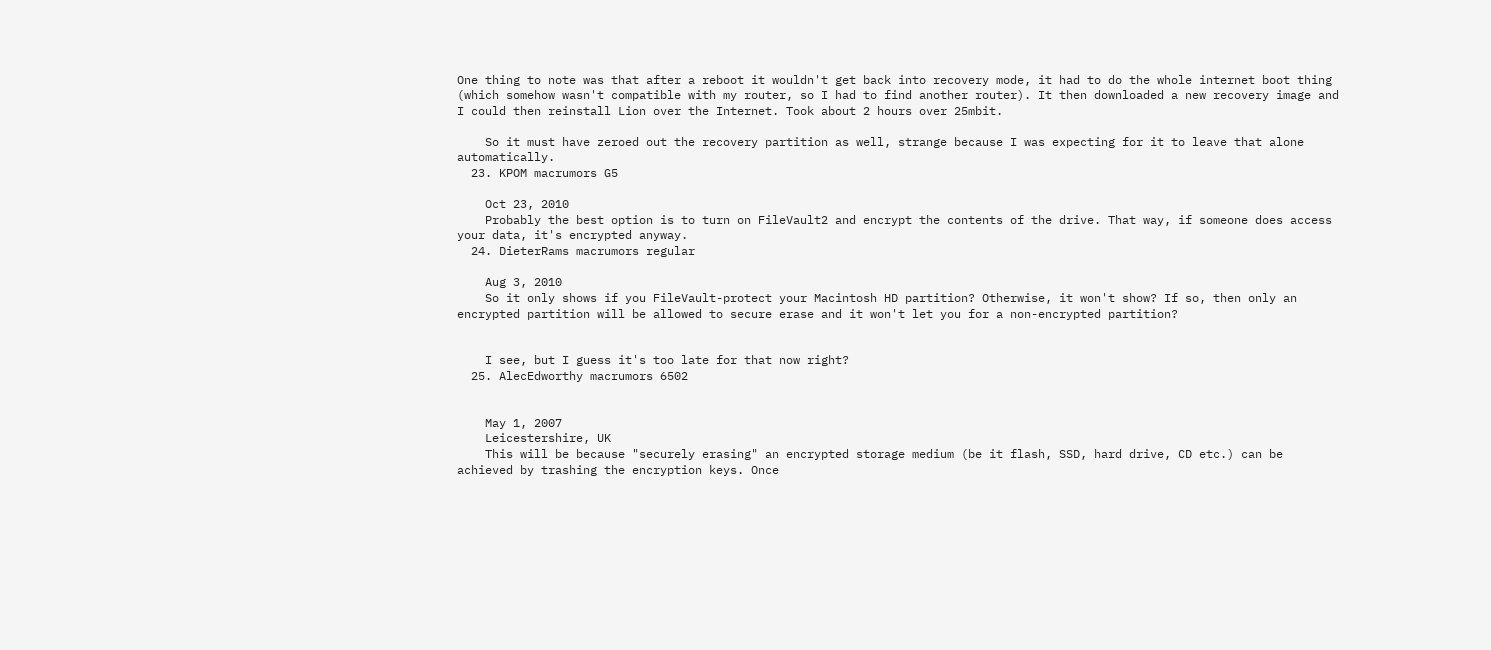One thing to note was that after a reboot it wouldn't get back into recovery mode, it had to do the whole internet boot thing (which somehow wasn't compatible with my router, so I had to find another router). It then downloaded a new recovery image and I could then reinstall Lion over the Internet. Took about 2 hours over 25mbit.

    So it must have zeroed out the recovery partition as well, strange because I was expecting for it to leave that alone automatically.
  23. KPOM macrumors G5

    Oct 23, 2010
    Probably the best option is to turn on FileVault2 and encrypt the contents of the drive. That way, if someone does access your data, it's encrypted anyway.
  24. DieterRams macrumors regular

    Aug 3, 2010
    So it only shows if you FileVault-protect your Macintosh HD partition? Otherwise, it won't show? If so, then only an encrypted partition will be allowed to secure erase and it won't let you for a non-encrypted partition?


    I see, but I guess it's too late for that now right?
  25. AlecEdworthy macrumors 6502


    May 1, 2007
    Leicestershire, UK
    This will be because "securely erasing" an encrypted storage medium (be it flash, SSD, hard drive, CD etc.) can be achieved by trashing the encryption keys. Once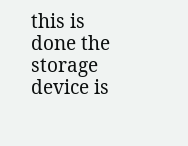this is done the storage device is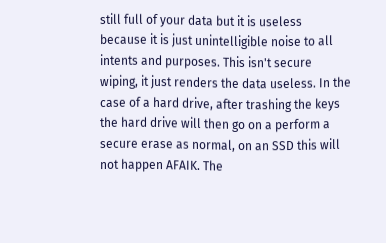still full of your data but it is useless because it is just unintelligible noise to all intents and purposes. This isn't secure wiping, it just renders the data useless. In the case of a hard drive, after trashing the keys the hard drive will then go on a perform a secure erase as normal, on an SSD this will not happen AFAIK. The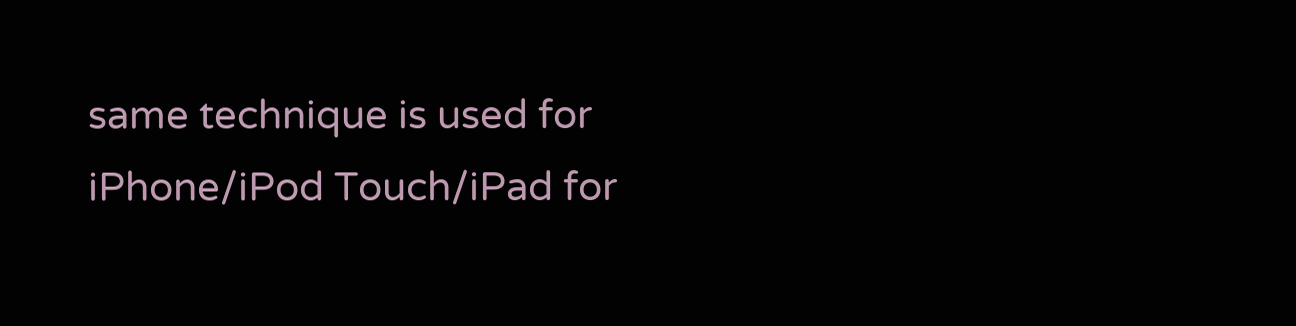same technique is used for iPhone/iPod Touch/iPad for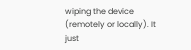wiping the device (remotely or locally). It just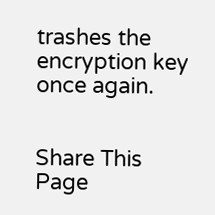trashes the encryption key once again.


Share This Page